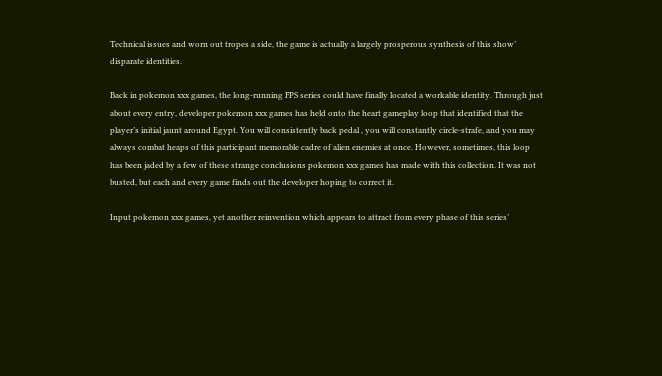Technical issues and worn out tropes a side, the game is actually a largely prosperous synthesis of this show’ disparate identities.

Back in pokemon xxx games, the long-running FPS series could have finally located a workable identity. Through just about every entry, developer pokemon xxx games has held onto the heart gameplay loop that identified that the player’s initial jaunt around Egypt. You will consistently back pedal , you will constantly circle-strafe, and you may always combat heaps of this participant memorable cadre of alien enemies at once. However, sometimes, this loop has been jaded by a few of these strange conclusions pokemon xxx games has made with this collection. It was not busted, but each and every game finds out the developer hoping to correct it.

Input pokemon xxx games, yet another reinvention which appears to attract from every phase of this series’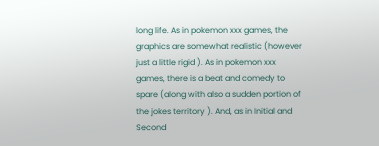long life. As in pokemon xxx games, the graphics are somewhat realistic (however just a little rigid ). As in pokemon xxx games, there is a beat and comedy to spare (along with also a sudden portion of the jokes territory ). And, as in Initial and Second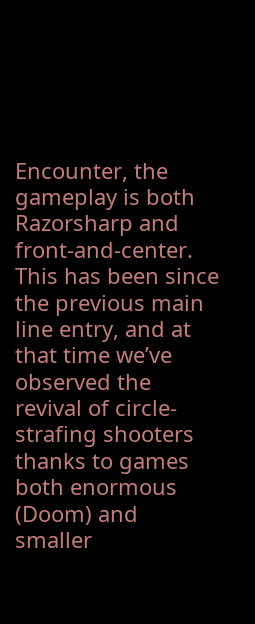Encounter, the gameplay is both Razorsharp and front-and-center. This has been since the previous main line entry, and at that time we’ve observed the revival of circle-strafing shooters thanks to games both enormous (Doom) and smaller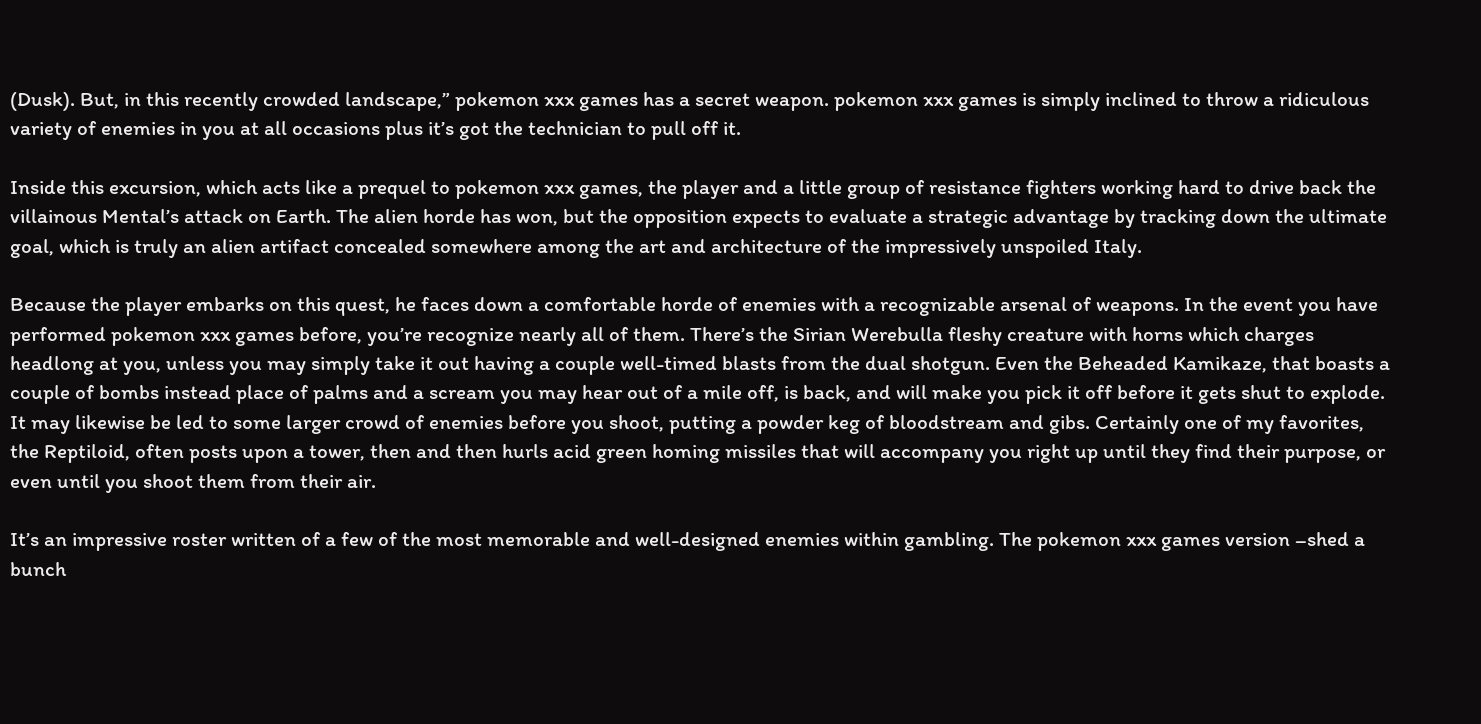(Dusk). But, in this recently crowded landscape,” pokemon xxx games has a secret weapon. pokemon xxx games is simply inclined to throw a ridiculous variety of enemies in you at all occasions plus it’s got the technician to pull off it.

Inside this excursion, which acts like a prequel to pokemon xxx games, the player and a little group of resistance fighters working hard to drive back the villainous Mental’s attack on Earth. The alien horde has won, but the opposition expects to evaluate a strategic advantage by tracking down the ultimate goal, which is truly an alien artifact concealed somewhere among the art and architecture of the impressively unspoiled Italy.

Because the player embarks on this quest, he faces down a comfortable horde of enemies with a recognizable arsenal of weapons. In the event you have performed pokemon xxx games before, you’re recognize nearly all of them. There’s the Sirian Werebulla fleshy creature with horns which charges headlong at you, unless you may simply take it out having a couple well-timed blasts from the dual shotgun. Even the Beheaded Kamikaze, that boasts a couple of bombs instead place of palms and a scream you may hear out of a mile off, is back, and will make you pick it off before it gets shut to explode. It may likewise be led to some larger crowd of enemies before you shoot, putting a powder keg of bloodstream and gibs. Certainly one of my favorites, the Reptiloid, often posts upon a tower, then and then hurls acid green homing missiles that will accompany you right up until they find their purpose, or even until you shoot them from their air.

It’s an impressive roster written of a few of the most memorable and well-designed enemies within gambling. The pokemon xxx games version –shed a bunch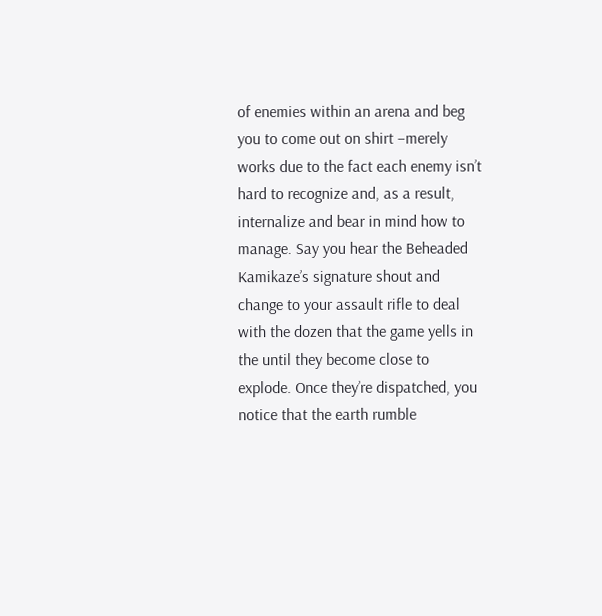of enemies within an arena and beg you to come out on shirt –merely works due to the fact each enemy isn’t hard to recognize and, as a result, internalize and bear in mind how to manage. Say you hear the Beheaded Kamikaze’s signature shout and change to your assault rifle to deal with the dozen that the game yells in the until they become close to explode. Once they’re dispatched, you notice that the earth rumble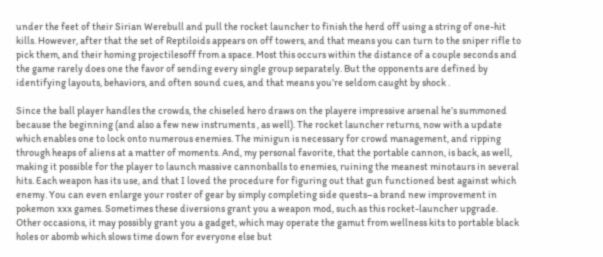under the feet of their Sirian Werebull and pull the rocket launcher to finish the herd off using a string of one-hit kills. However, after that the set of Reptiloids appears on off towers, and that means you can turn to the sniper rifle to pick them, and their homing projectilesoff from a space. Most this occurs within the distance of a couple seconds and the game rarely does one the favor of sending every single group separately. But the opponents are defined by identifying layouts, behaviors, and often sound cues, and that means you’re seldom caught by shock .

Since the ball player handles the crowds, the chiseled hero draws on the playere impressive arsenal he’s summoned because the beginning (and also a few new instruments , as well). The rocket launcher returns, now with a update which enables one to lock onto numerous enemies. The minigun is necessary for crowd management, and ripping through heaps of aliens at a matter of moments. And, my personal favorite, that the portable cannon, is back, as well, making it possible for the player to launch massive cannonballs to enemies, ruining the meanest minotaurs in several hits. Each weapon has its use, and that I loved the procedure for figuring out that gun functioned best against which enemy. You can even enlarge your roster of gear by simply completing side quests–a brand new improvement in pokemon xxx games. Sometimes these diversions grant you a weapon mod, such as this rocket-launcher upgrade. Other occasions, it may possibly grant you a gadget, which may operate the gamut from wellness kits to portable black holes or abomb which slows time down for everyone else but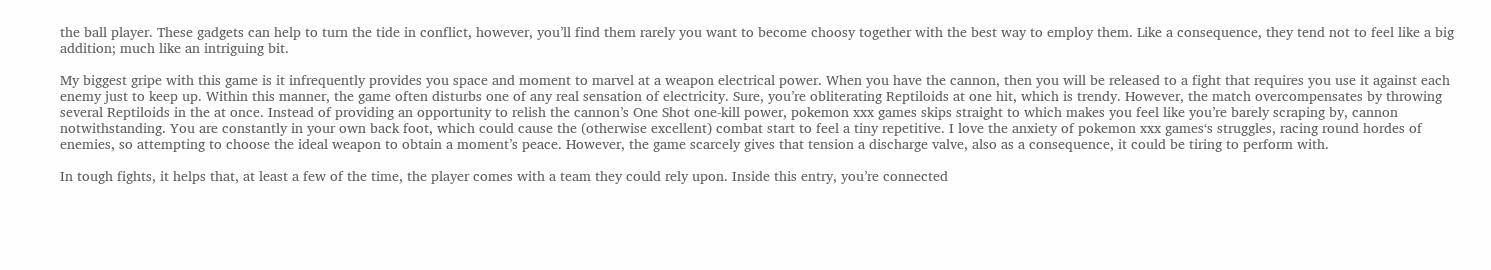the ball player. These gadgets can help to turn the tide in conflict, however, you’ll find them rarely you want to become choosy together with the best way to employ them. Like a consequence, they tend not to feel like a big addition; much like an intriguing bit.

My biggest gripe with this game is it infrequently provides you space and moment to marvel at a weapon electrical power. When you have the cannon, then you will be released to a fight that requires you use it against each enemy just to keep up. Within this manner, the game often disturbs one of any real sensation of electricity. Sure, you’re obliterating Reptiloids at one hit, which is trendy. However, the match overcompensates by throwing several Reptiloids in the at once. Instead of providing an opportunity to relish the cannon’s One Shot one-kill power, pokemon xxx games skips straight to which makes you feel like you’re barely scraping by, cannon notwithstanding. You are constantly in your own back foot, which could cause the (otherwise excellent) combat start to feel a tiny repetitive. I love the anxiety of pokemon xxx games‘s struggles, racing round hordes of enemies, so attempting to choose the ideal weapon to obtain a moment’s peace. However, the game scarcely gives that tension a discharge valve, also as a consequence, it could be tiring to perform with.

In tough fights, it helps that, at least a few of the time, the player comes with a team they could rely upon. Inside this entry, you’re connected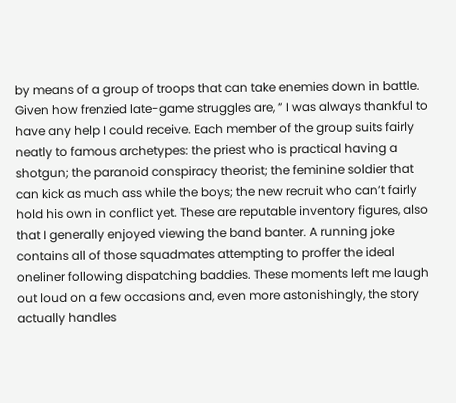by means of a group of troops that can take enemies down in battle. Given how frenzied late-game struggles are, ” I was always thankful to have any help I could receive. Each member of the group suits fairly neatly to famous archetypes: the priest who is practical having a shotgun; the paranoid conspiracy theorist; the feminine soldier that can kick as much ass while the boys; the new recruit who can’t fairly hold his own in conflict yet. These are reputable inventory figures, also that I generally enjoyed viewing the band banter. A running joke contains all of those squadmates attempting to proffer the ideal oneliner following dispatching baddies. These moments left me laugh out loud on a few occasions and, even more astonishingly, the story actually handles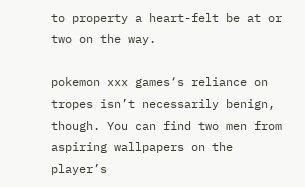to property a heart-felt be at or two on the way.

pokemon xxx games‘s reliance on tropes isn’t necessarily benign, though. You can find two men from aspiring wallpapers on the player’s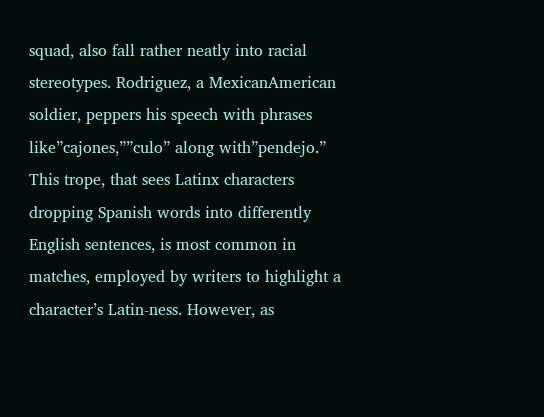squad, also fall rather neatly into racial stereotypes. Rodriguez, a MexicanAmerican soldier, peppers his speech with phrases like”cajones,””culo” along with”pendejo.” This trope, that sees Latinx characters dropping Spanish words into differently English sentences, is most common in matches, employed by writers to highlight a character’s Latin-ness. However, as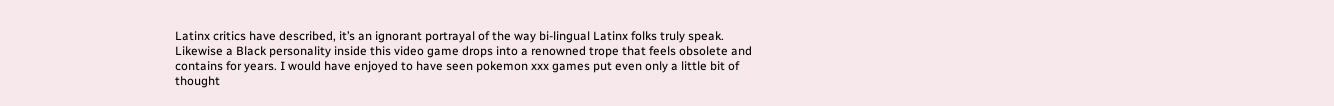Latinx critics have described, it’s an ignorant portrayal of the way bi-lingual Latinx folks truly speak. Likewise a Black personality inside this video game drops into a renowned trope that feels obsolete and contains for years. I would have enjoyed to have seen pokemon xxx games put even only a little bit of thought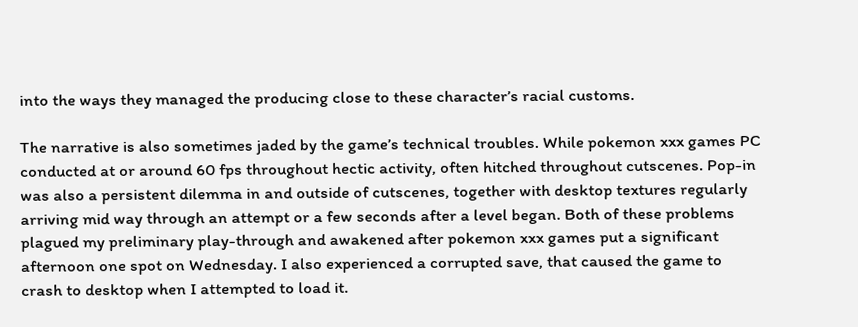into the ways they managed the producing close to these character’s racial customs.

The narrative is also sometimes jaded by the game’s technical troubles. While pokemon xxx games PC conducted at or around 60 fps throughout hectic activity, often hitched throughout cutscenes. Pop-in was also a persistent dilemma in and outside of cutscenes, together with desktop textures regularly arriving mid way through an attempt or a few seconds after a level began. Both of these problems plagued my preliminary play-through and awakened after pokemon xxx games put a significant afternoon one spot on Wednesday. I also experienced a corrupted save, that caused the game to crash to desktop when I attempted to load it.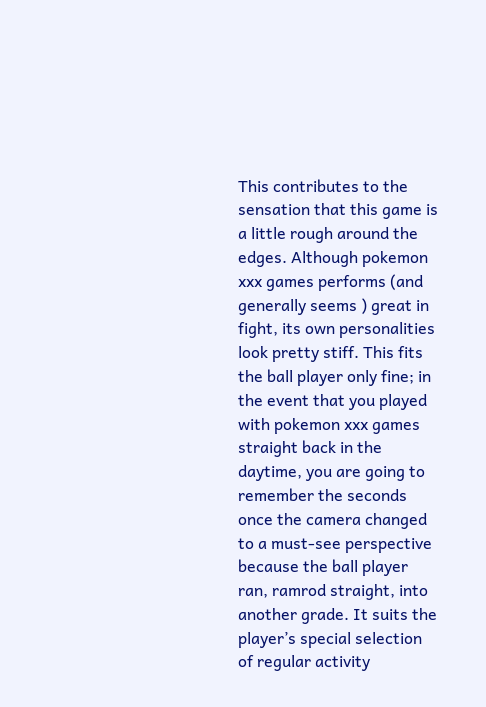This contributes to the sensation that this game is a little rough around the edges. Although pokemon xxx games performs (and generally seems ) great in fight, its own personalities look pretty stiff. This fits the ball player only fine; in the event that you played with pokemon xxx games straight back in the daytime, you are going to remember the seconds once the camera changed to a must-see perspective because the ball player ran, ramrod straight, into another grade. It suits the player’s special selection of regular activity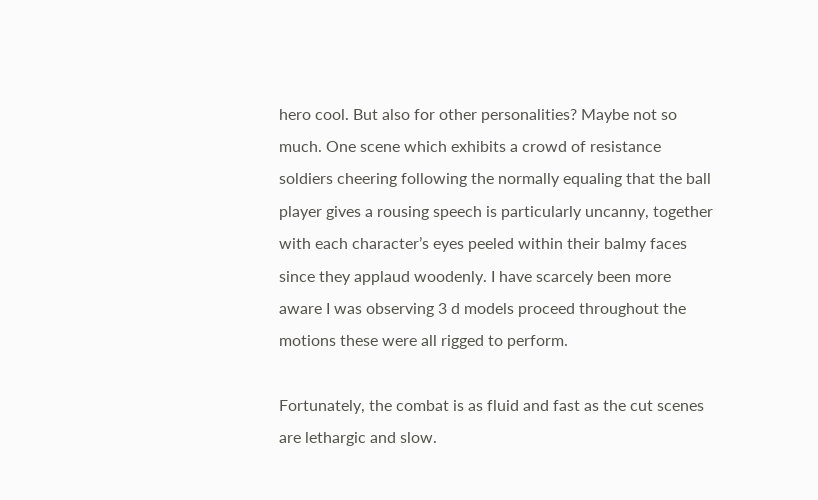hero cool. But also for other personalities? Maybe not so much. One scene which exhibits a crowd of resistance soldiers cheering following the normally equaling that the ball player gives a rousing speech is particularly uncanny, together with each character’s eyes peeled within their balmy faces since they applaud woodenly. I have scarcely been more aware I was observing 3 d models proceed throughout the motions these were all rigged to perform.

Fortunately, the combat is as fluid and fast as the cut scenes are lethargic and slow.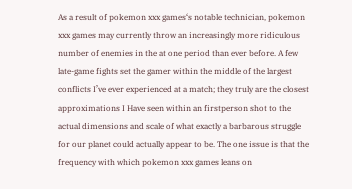As a result of pokemon xxx games‘s notable technician, pokemon xxx games may currently throw an increasingly more ridiculous number of enemies in the at one period than ever before. A few late-game fights set the gamer within the middle of the largest conflicts I’ve ever experienced at a match; they truly are the closest approximations I Have seen within an firstperson shot to the actual dimensions and scale of what exactly a barbarous struggle for our planet could actually appear to be. The one issue is that the frequency with which pokemon xxx games leans on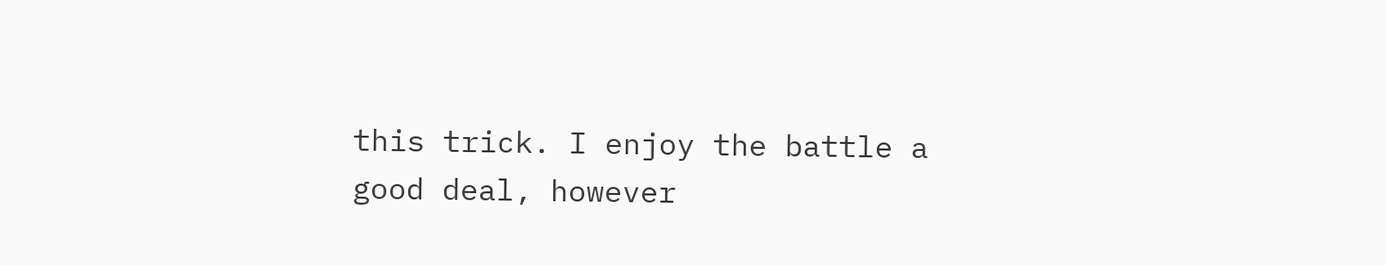this trick. I enjoy the battle a good deal, however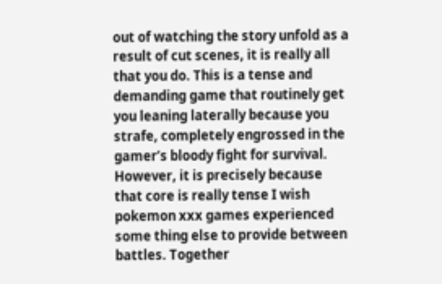out of watching the story unfold as a result of cut scenes, it is really all that you do. This is a tense and demanding game that routinely get you leaning laterally because you strafe, completely engrossed in the gamer’s bloody fight for survival. However, it is precisely because that core is really tense I wish pokemon xxx games experienced some thing else to provide between battles. Together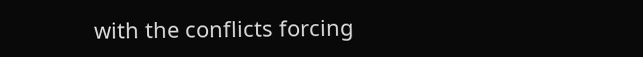with the conflicts forcing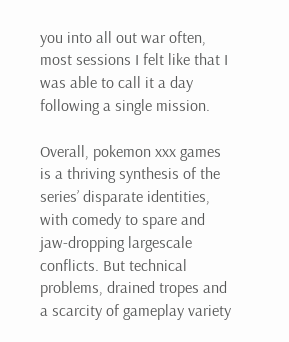you into all out war often, most sessions I felt like that I was able to call it a day following a single mission.

Overall, pokemon xxx games is a thriving synthesis of the series’ disparate identities, with comedy to spare and jaw-dropping largescale conflicts. But technical problems, drained tropes and a scarcity of gameplay variety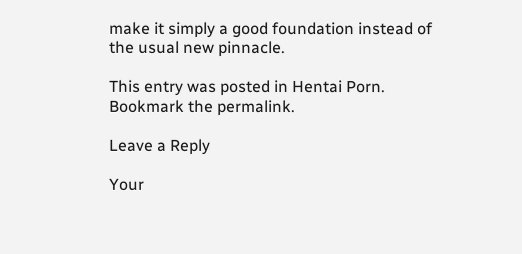make it simply a good foundation instead of the usual new pinnacle.

This entry was posted in Hentai Porn. Bookmark the permalink.

Leave a Reply

Your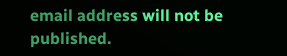email address will not be published.